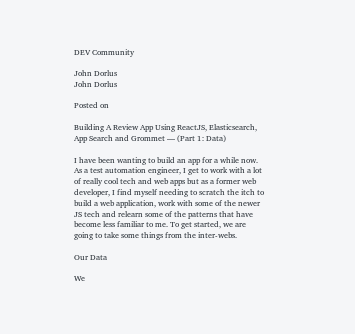DEV Community

John Dorlus
John Dorlus

Posted on

Building A Review App Using ReactJS, Elasticsearch, App Search and Grommet — (Part 1: Data)

I have been wanting to build an app for a while now. As a test automation engineer, I get to work with a lot of really cool tech and web apps but as a former web developer, I find myself needing to scratch the itch to build a web application, work with some of the newer JS tech and relearn some of the patterns that have become less familiar to me. To get started, we are going to take some things from the inter-webs.

Our Data

We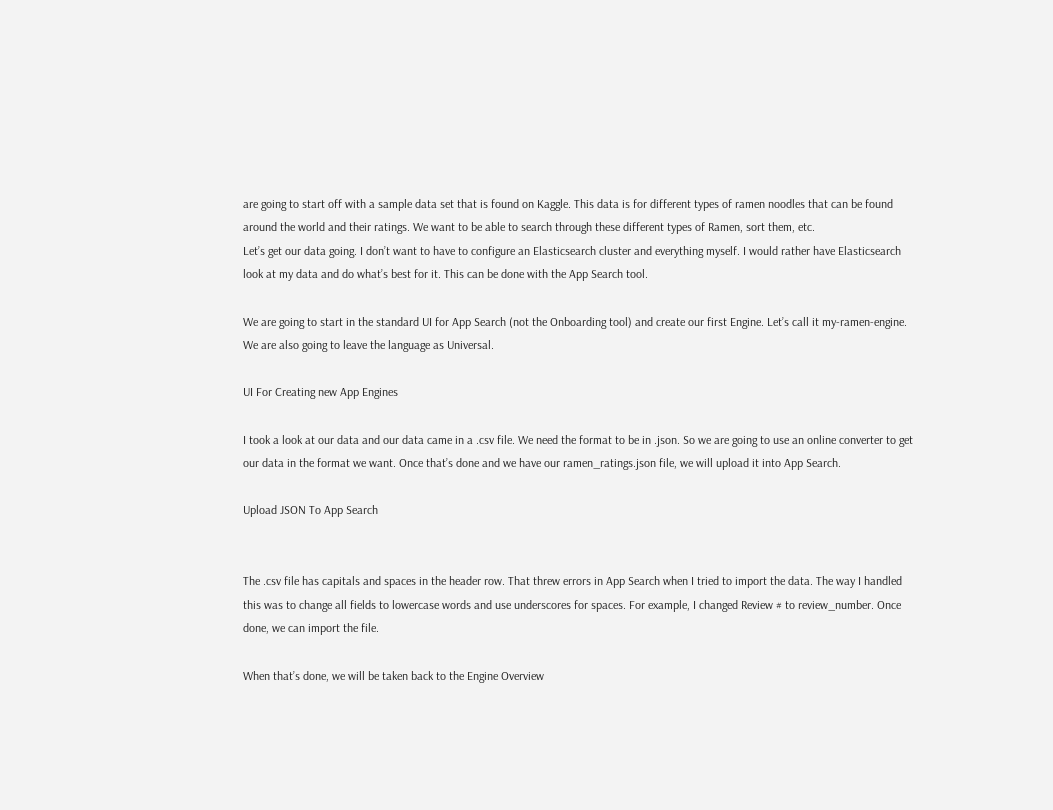are going to start off with a sample data set that is found on Kaggle. This data is for different types of ramen noodles that can be found around the world and their ratings. We want to be able to search through these different types of Ramen, sort them, etc.
Let’s get our data going. I don’t want to have to configure an Elasticsearch cluster and everything myself. I would rather have Elasticsearch look at my data and do what’s best for it. This can be done with the App Search tool.

We are going to start in the standard UI for App Search (not the Onboarding tool) and create our first Engine. Let’s call it my-ramen-engine. We are also going to leave the language as Universal.

UI For Creating new App Engines

I took a look at our data and our data came in a .csv file. We need the format to be in .json. So we are going to use an online converter to get our data in the format we want. Once that’s done and we have our ramen_ratings.json file, we will upload it into App Search.

Upload JSON To App Search


The .csv file has capitals and spaces in the header row. That threw errors in App Search when I tried to import the data. The way I handled this was to change all fields to lowercase words and use underscores for spaces. For example, I changed Review # to review_number. Once done, we can import the file.

When that’s done, we will be taken back to the Engine Overview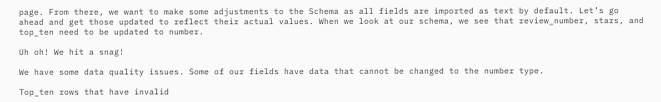page. From there, we want to make some adjustments to the Schema as all fields are imported as text by default. Let’s go ahead and get those updated to reflect their actual values. When we look at our schema, we see that review_number, stars, and top_ten need to be updated to number.

Uh oh! We hit a snag!

We have some data quality issues. Some of our fields have data that cannot be changed to the number type.

Top_ten rows that have invalid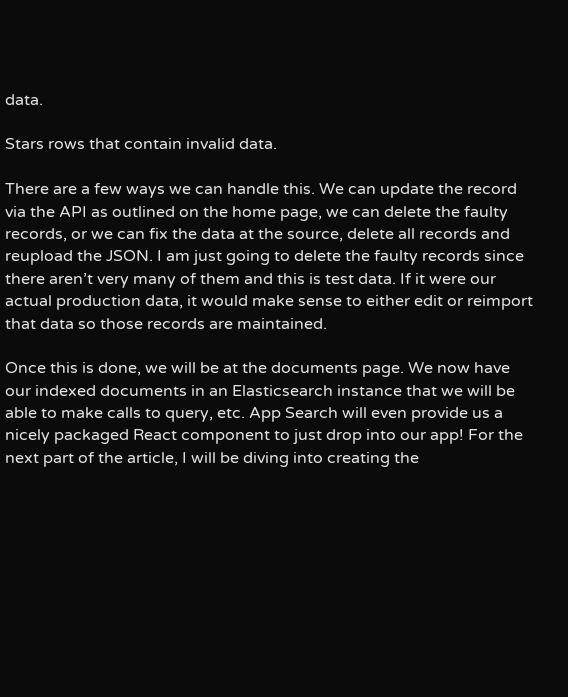data.

Stars rows that contain invalid data.

There are a few ways we can handle this. We can update the record via the API as outlined on the home page, we can delete the faulty records, or we can fix the data at the source, delete all records and reupload the JSON. I am just going to delete the faulty records since there aren’t very many of them and this is test data. If it were our actual production data, it would make sense to either edit or reimport that data so those records are maintained.

Once this is done, we will be at the documents page. We now have our indexed documents in an Elasticsearch instance that we will be able to make calls to query, etc. App Search will even provide us a nicely packaged React component to just drop into our app! For the next part of the article, I will be diving into creating the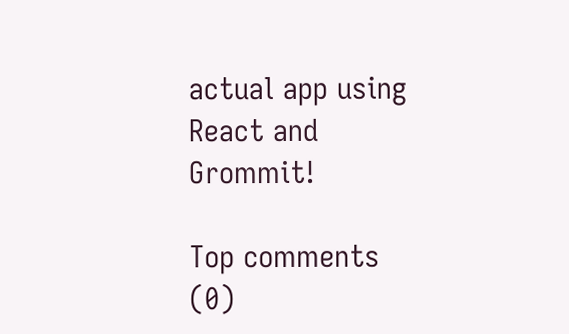actual app using React and Grommit!

Top comments (0)